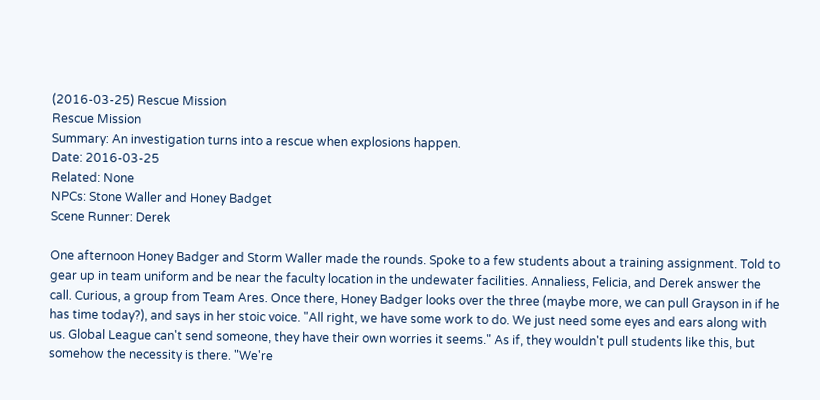(2016-03-25) Rescue Mission
Rescue Mission
Summary: An investigation turns into a rescue when explosions happen.
Date: 2016-03-25
Related: None
NPCs: Stone Waller and Honey Badget
Scene Runner: Derek

One afternoon Honey Badger and Storm Waller made the rounds. Spoke to a few students about a training assignment. Told to gear up in team uniform and be near the faculty location in the undewater facilities. Annaliess, Felicia, and Derek answer the call. Curious, a group from Team Ares. Once there, Honey Badger looks over the three (maybe more, we can pull Grayson in if he has time today?), and says in her stoic voice. "All right, we have some work to do. We just need some eyes and ears along with us. Global League can't send someone, they have their own worries it seems." As if, they wouldn't pull students like this, but somehow the necessity is there. "We're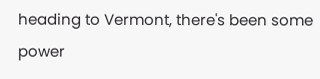heading to Vermont, there's been some power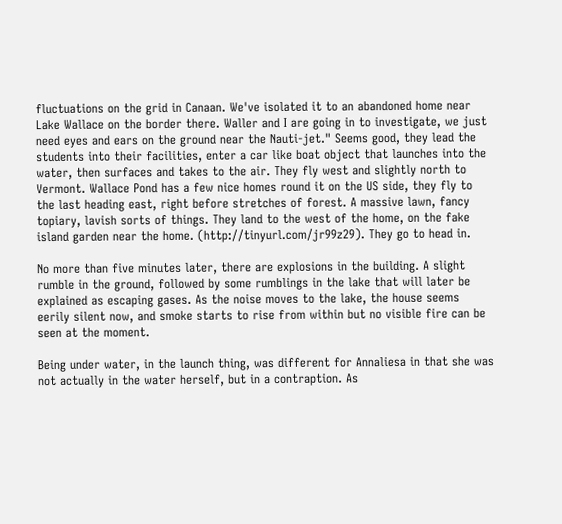fluctuations on the grid in Canaan. We've isolated it to an abandoned home near Lake Wallace on the border there. Waller and I are going in to investigate, we just need eyes and ears on the ground near the Nauti-jet." Seems good, they lead the students into their facilities, enter a car like boat object that launches into the water, then surfaces and takes to the air. They fly west and slightly north to Vermont. Wallace Pond has a few nice homes round it on the US side, they fly to the last heading east, right before stretches of forest. A massive lawn, fancy topiary, lavish sorts of things. They land to the west of the home, on the fake island garden near the home. (http://tinyurl.com/jr99z29). They go to head in.

No more than five minutes later, there are explosions in the building. A slight rumble in the ground, followed by some rumblings in the lake that will later be explained as escaping gases. As the noise moves to the lake, the house seems eerily silent now, and smoke starts to rise from within but no visible fire can be seen at the moment.

Being under water, in the launch thing, was different for Annaliesa in that she was not actually in the water herself, but in a contraption. As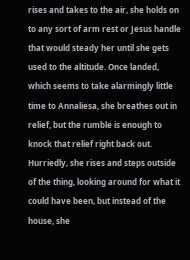rises and takes to the air, she holds on to any sort of arm rest or Jesus handle that would steady her until she gets used to the altitude. Once landed, which seems to take alarmingly little time to Annaliesa, she breathes out in relief, but the rumble is enough to knock that relief right back out. Hurriedly, she rises and steps outside of the thing, looking around for what it could have been, but instead of the house, she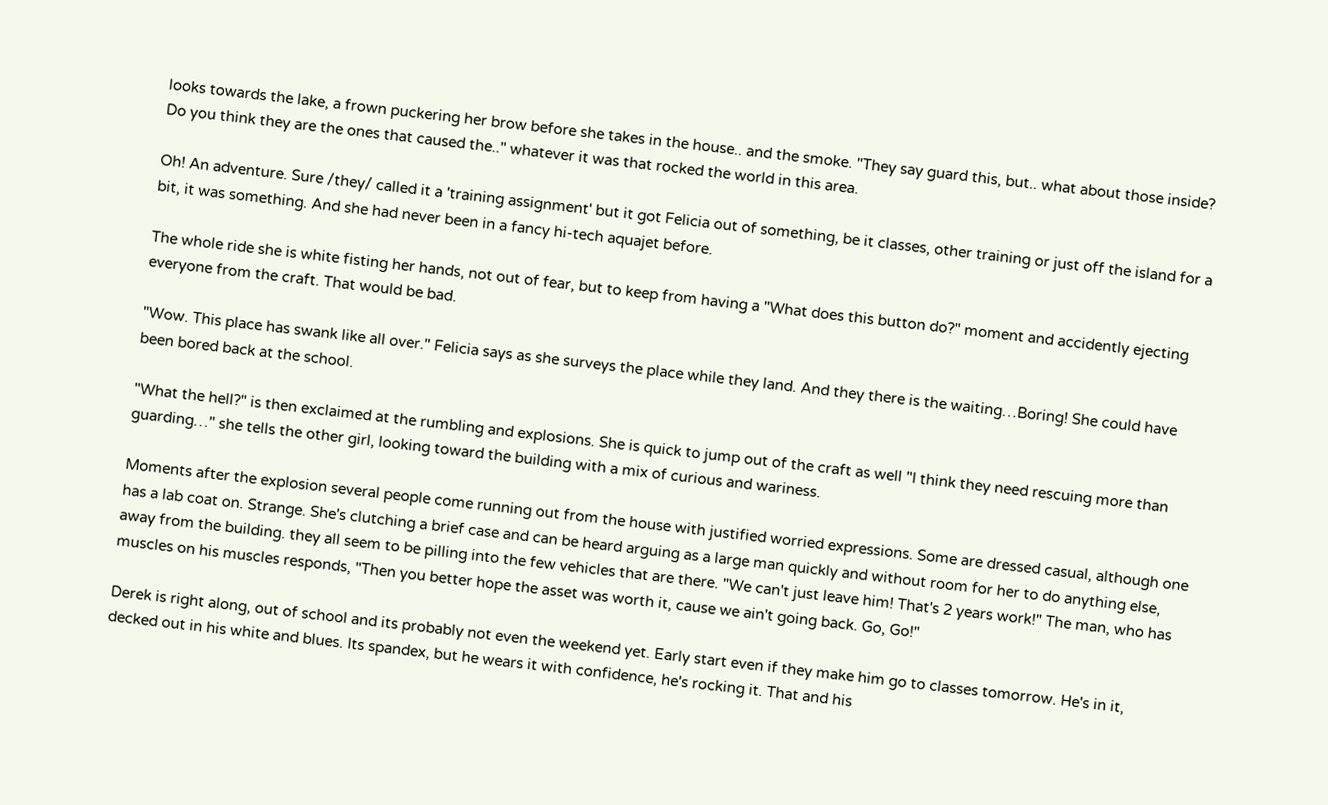looks towards the lake, a frown puckering her brow before she takes in the house.. and the smoke. "They say guard this, but.. what about those inside? Do you think they are the ones that caused the.." whatever it was that rocked the world in this area.

Oh! An adventure. Sure /they/ called it a 'training assignment' but it got Felicia out of something, be it classes, other training or just off the island for a bit, it was something. And she had never been in a fancy hi-tech aquajet before.

The whole ride she is white fisting her hands, not out of fear, but to keep from having a "What does this button do?" moment and accidently ejecting everyone from the craft. That would be bad.

"Wow. This place has swank like all over." Felicia says as she surveys the place while they land. And they there is the waiting…Boring! She could have been bored back at the school.

"What the hell?" is then exclaimed at the rumbling and explosions. She is quick to jump out of the craft as well "I think they need rescuing more than guarding…" she tells the other girl, looking toward the building with a mix of curious and wariness.

Moments after the explosion several people come running out from the house with justified worried expressions. Some are dressed casual, although one has a lab coat on. Strange. She's clutching a brief case and can be heard arguing as a large man quickly and without room for her to do anything else, away from the building. they all seem to be pilling into the few vehicles that are there. "We can't just leave him! That's 2 years work!" The man, who has muscles on his muscles responds, "Then you better hope the asset was worth it, cause we ain't going back. Go, Go!"

Derek is right along, out of school and its probably not even the weekend yet. Early start even if they make him go to classes tomorrow. He's in it, decked out in his white and blues. Its spandex, but he wears it with confidence, he's rocking it. That and his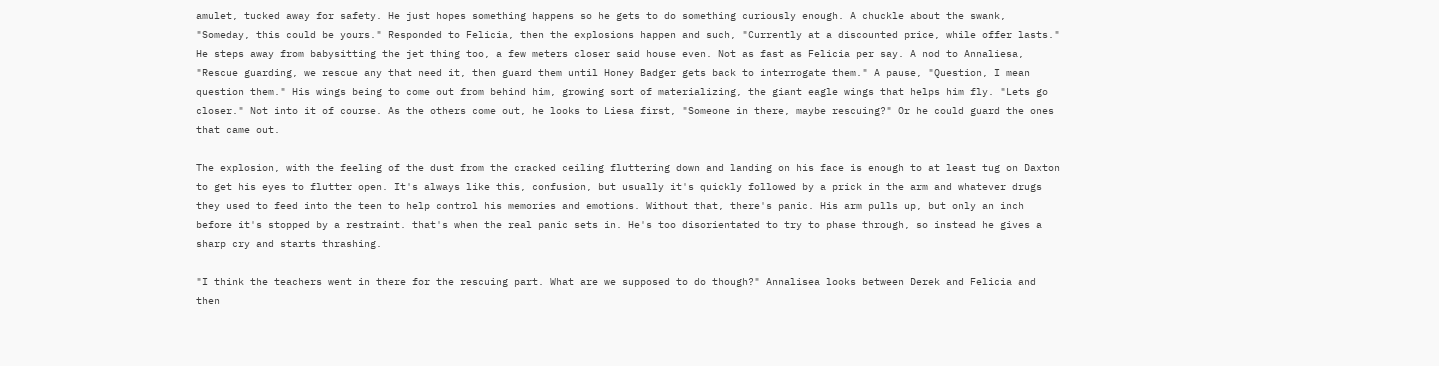amulet, tucked away for safety. He just hopes something happens so he gets to do something curiously enough. A chuckle about the swank, "Someday, this could be yours." Responded to Felicia, then the explosions happen and such, "Currently at a discounted price, while offer lasts." He steps away from babysitting the jet thing too, a few meters closer said house even. Not as fast as Felicia per say. A nod to Annaliesa, "Rescue guarding, we rescue any that need it, then guard them until Honey Badger gets back to interrogate them." A pause, "Question, I mean question them." His wings being to come out from behind him, growing sort of materializing, the giant eagle wings that helps him fly. "Lets go closer." Not into it of course. As the others come out, he looks to Liesa first, "Someone in there, maybe rescuing?" Or he could guard the ones that came out.

The explosion, with the feeling of the dust from the cracked ceiling fluttering down and landing on his face is enough to at least tug on Daxton to get his eyes to flutter open. It's always like this, confusion, but usually it's quickly followed by a prick in the arm and whatever drugs they used to feed into the teen to help control his memories and emotions. Without that, there's panic. His arm pulls up, but only an inch before it's stopped by a restraint. that's when the real panic sets in. He's too disorientated to try to phase through, so instead he gives a sharp cry and starts thrashing.

"I think the teachers went in there for the rescuing part. What are we supposed to do though?" Annalisea looks between Derek and Felicia and then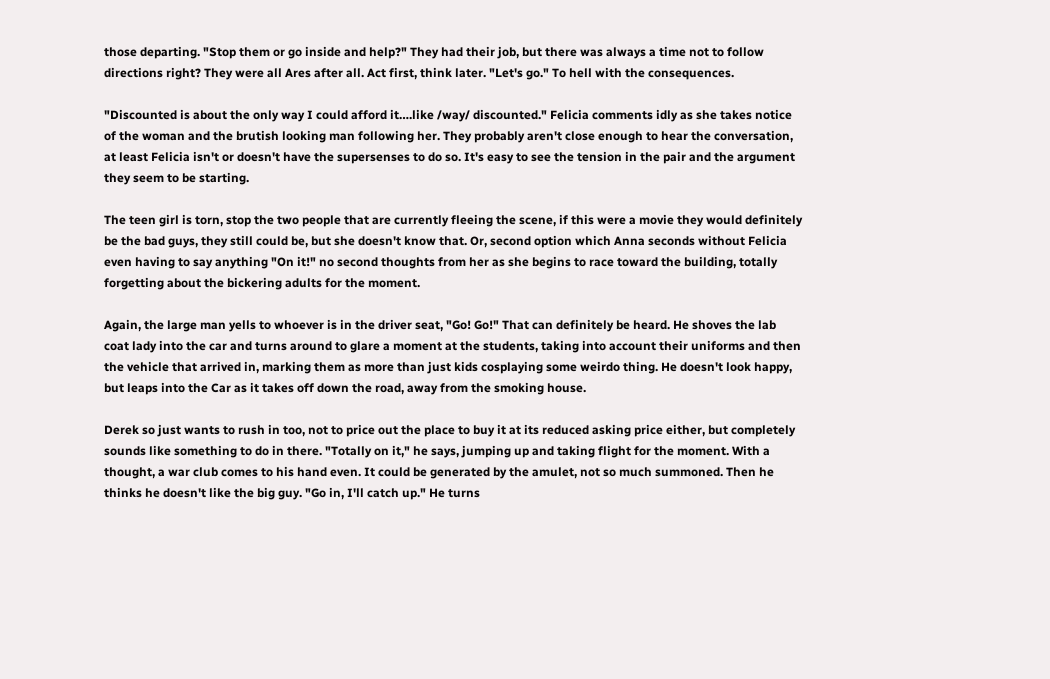those departing. "Stop them or go inside and help?" They had their job, but there was always a time not to follow directions right? They were all Ares after all. Act first, think later. "Let's go." To hell with the consequences.

"Discounted is about the only way I could afford it….like /way/ discounted." Felicia comments idly as she takes notice of the woman and the brutish looking man following her. They probably aren't close enough to hear the conversation, at least Felicia isn't or doesn't have the supersenses to do so. It's easy to see the tension in the pair and the argument they seem to be starting.

The teen girl is torn, stop the two people that are currently fleeing the scene, if this were a movie they would definitely be the bad guys, they still could be, but she doesn't know that. Or, second option which Anna seconds without Felicia even having to say anything "On it!" no second thoughts from her as she begins to race toward the building, totally forgetting about the bickering adults for the moment.

Again, the large man yells to whoever is in the driver seat, "Go! Go!" That can definitely be heard. He shoves the lab coat lady into the car and turns around to glare a moment at the students, taking into account their uniforms and then the vehicle that arrived in, marking them as more than just kids cosplaying some weirdo thing. He doesn't look happy, but leaps into the Car as it takes off down the road, away from the smoking house.

Derek so just wants to rush in too, not to price out the place to buy it at its reduced asking price either, but completely sounds like something to do in there. "Totally on it," he says, jumping up and taking flight for the moment. With a thought, a war club comes to his hand even. It could be generated by the amulet, not so much summoned. Then he thinks he doesn't like the big guy. "Go in, I'll catch up." He turns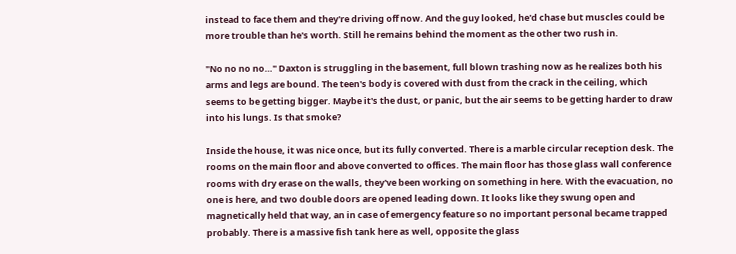instead to face them and they're driving off now. And the guy looked, he'd chase but muscles could be more trouble than he's worth. Still he remains behind the moment as the other two rush in.

"No no no no…" Daxton is struggling in the basement, full blown trashing now as he realizes both his arms and legs are bound. The teen's body is covered with dust from the crack in the ceiling, which seems to be getting bigger. Maybe it's the dust, or panic, but the air seems to be getting harder to draw into his lungs. Is that smoke?

Inside the house, it was nice once, but its fully converted. There is a marble circular reception desk. The rooms on the main floor and above converted to offices. The main floor has those glass wall conference rooms with dry erase on the walls, they've been working on something in here. With the evacuation, no one is here, and two double doors are opened leading down. It looks like they swung open and magnetically held that way, an in case of emergency feature so no important personal became trapped probably. There is a massive fish tank here as well, opposite the glass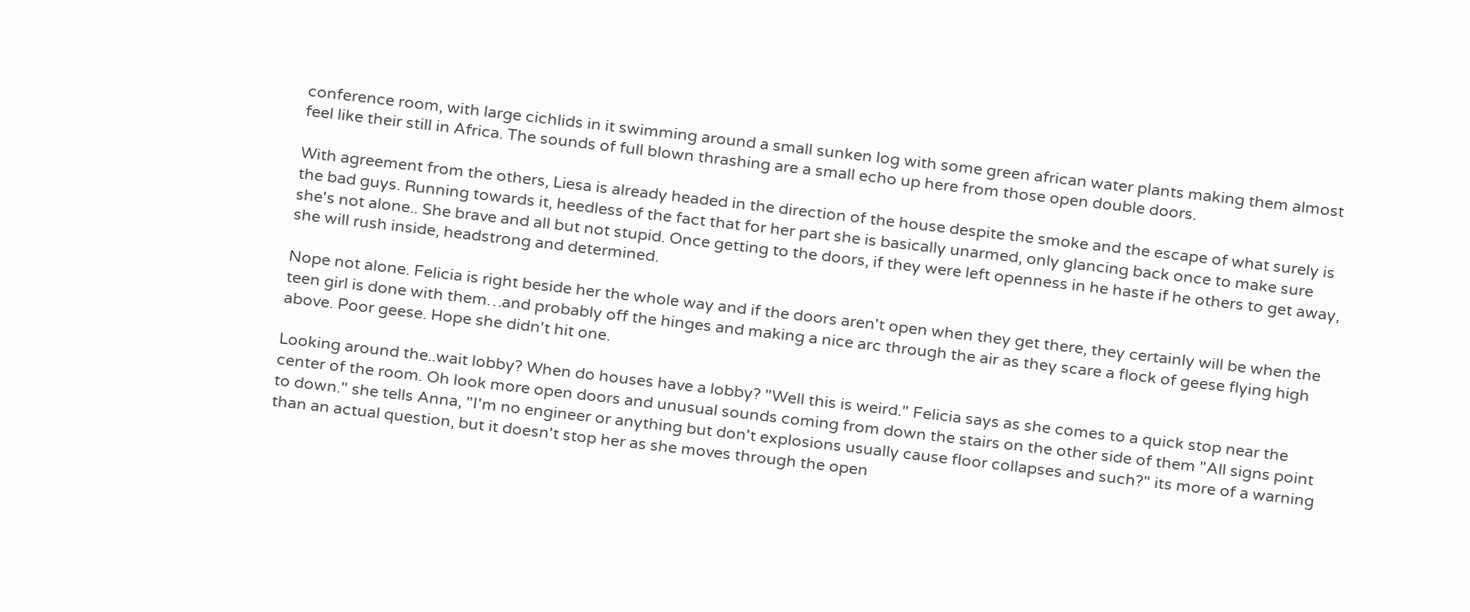conference room, with large cichlids in it swimming around a small sunken log with some green african water plants making them almost feel like their still in Africa. The sounds of full blown thrashing are a small echo up here from those open double doors.

With agreement from the others, Liesa is already headed in the direction of the house despite the smoke and the escape of what surely is the bad guys. Running towards it, heedless of the fact that for her part she is basically unarmed, only glancing back once to make sure she's not alone.. She brave and all but not stupid. Once getting to the doors, if they were left openness in he haste if he others to get away, she will rush inside, headstrong and determined.

Nope not alone. Felicia is right beside her the whole way and if the doors aren't open when they get there, they certainly will be when the teen girl is done with them…and probably off the hinges and making a nice arc through the air as they scare a flock of geese flying high above. Poor geese. Hope she didn't hit one.

Looking around the..wait lobby? When do houses have a lobby? "Well this is weird." Felicia says as she comes to a quick stop near the center of the room. Oh look more open doors and unusual sounds coming from down the stairs on the other side of them "All signs point to down." she tells Anna, "I'm no engineer or anything but don't explosions usually cause floor collapses and such?" its more of a warning than an actual question, but it doesn't stop her as she moves through the open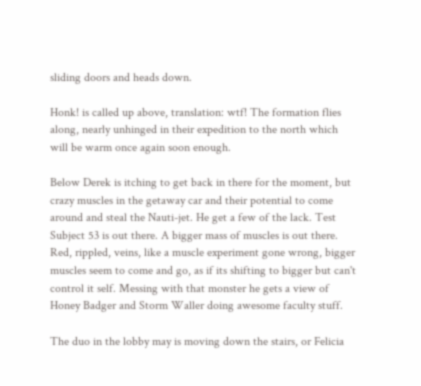sliding doors and heads down.

Honk! is called up above, translation: wtf! The formation flies along, nearly unhinged in their expedition to the north which will be warm once again soon enough.

Below Derek is itching to get back in there for the moment, but crazy muscles in the getaway car and their potential to come around and steal the Nauti-jet. He get a few of the lack. Test Subject 53 is out there. A bigger mass of muscles is out there. Red, rippled, veins, like a muscle experiment gone wrong, bigger muscles seem to come and go, as if its shifting to bigger but can't control it self. Messing with that monster he gets a view of Honey Badger and Storm Waller doing awesome faculty stuff.

The duo in the lobby may is moving down the stairs, or Felicia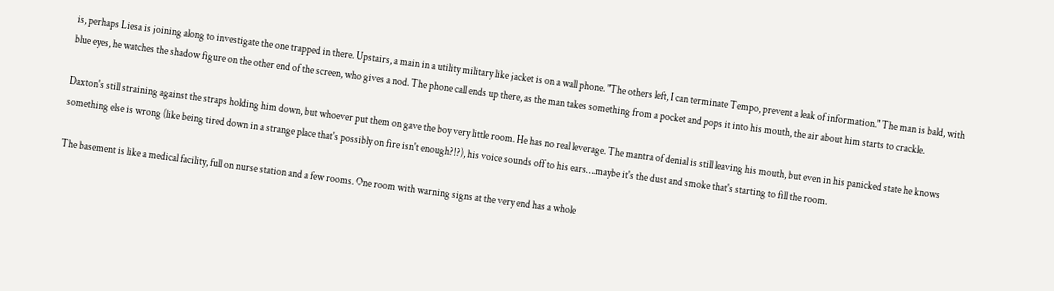is, perhaps Liesa is joining along to investigate the one trapped in there. Upstairs, a main in a utility military like jacket is on a wall phone. "The others left, I can terminate Tempo, prevent a leak of information." The man is bald, with blue eyes, he watches the shadow figure on the other end of the screen, who gives a nod. The phone call ends up there, as the man takes something from a pocket and pops it into his mouth, the air about him starts to crackle.

Daxton's still straining against the straps holding him down, but whoever put them on gave the boy very little room. He has no real leverage. The mantra of denial is still leaving his mouth, but even in his panicked state he knows something else is wrong (like being tired down in a strange place that's possibly on fire isn't enough?!?), his voice sounds off to his ears….maybe it's the dust and smoke that's starting to fill the room.

The basement is like a medical facility, full on nurse station and a few rooms. One room with warning signs at the very end has a whole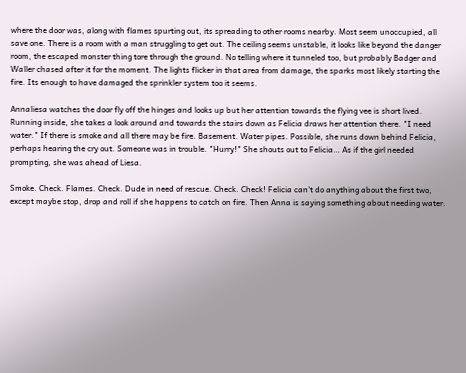where the door was, along with flames spurting out, its spreading to other rooms nearby. Most seem unoccupied, all save one. There is a room with a man struggling to get out. The ceiling seems unstable, it looks like beyond the danger room, the escaped monster thing tore through the ground. No telling where it tunneled too, but probably Badger and Waller chased after it for the moment. The lights flicker in that area from damage, the sparks most likely starting the fire. Its enough to have damaged the sprinkler system too it seems.

Annaliesa watches the door fly off the hinges and looks up but her attention towards the flying vee is short lived. Running inside, she takes a look around and towards the stairs down as Felicia draws her attention there. "I need water." If there is smoke and all there may be fire. Basement. Water pipes. Possible, she runs down behind Felicia, perhaps hearing the cry out. Someone was in trouble. "Hurry!" She shouts out to Felicia… As if the girl needed prompting, she was ahead of Liesa.

Smoke. Check. Flames. Check. Dude in need of rescue. Check. Check! Felicia can't do anything about the first two, except maybe stop, drop and roll if she happens to catch on fire. Then Anna is saying something about needing water.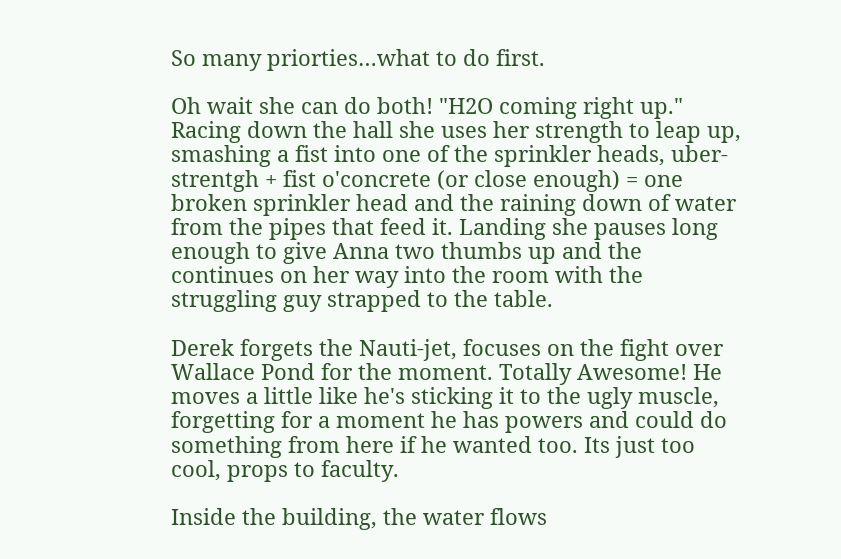So many priorties…what to do first.

Oh wait she can do both! "H2O coming right up." Racing down the hall she uses her strength to leap up, smashing a fist into one of the sprinkler heads, uber-strentgh + fist o'concrete (or close enough) = one broken sprinkler head and the raining down of water from the pipes that feed it. Landing she pauses long enough to give Anna two thumbs up and the continues on her way into the room with the struggling guy strapped to the table.

Derek forgets the Nauti-jet, focuses on the fight over Wallace Pond for the moment. Totally Awesome! He moves a little like he's sticking it to the ugly muscle, forgetting for a moment he has powers and could do something from here if he wanted too. Its just too cool, props to faculty.

Inside the building, the water flows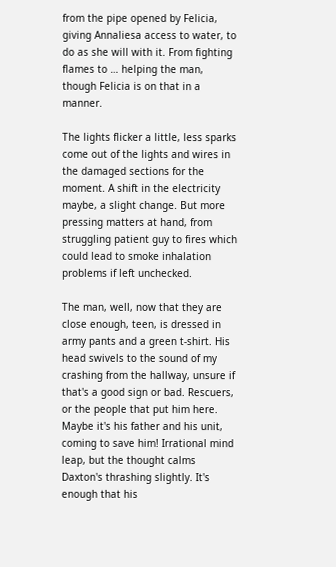from the pipe opened by Felicia, giving Annaliesa access to water, to do as she will with it. From fighting flames to … helping the man, though Felicia is on that in a manner.

The lights flicker a little, less sparks come out of the lights and wires in the damaged sections for the moment. A shift in the electricity maybe, a slight change. But more pressing matters at hand, from struggling patient guy to fires which could lead to smoke inhalation problems if left unchecked.

The man, well, now that they are close enough, teen, is dressed in army pants and a green t-shirt. His head swivels to the sound of my crashing from the hallway, unsure if that's a good sign or bad. Rescuers, or the people that put him here. Maybe it's his father and his unit, coming to save him! Irrational mind leap, but the thought calms Daxton's thrashing slightly. It's enough that his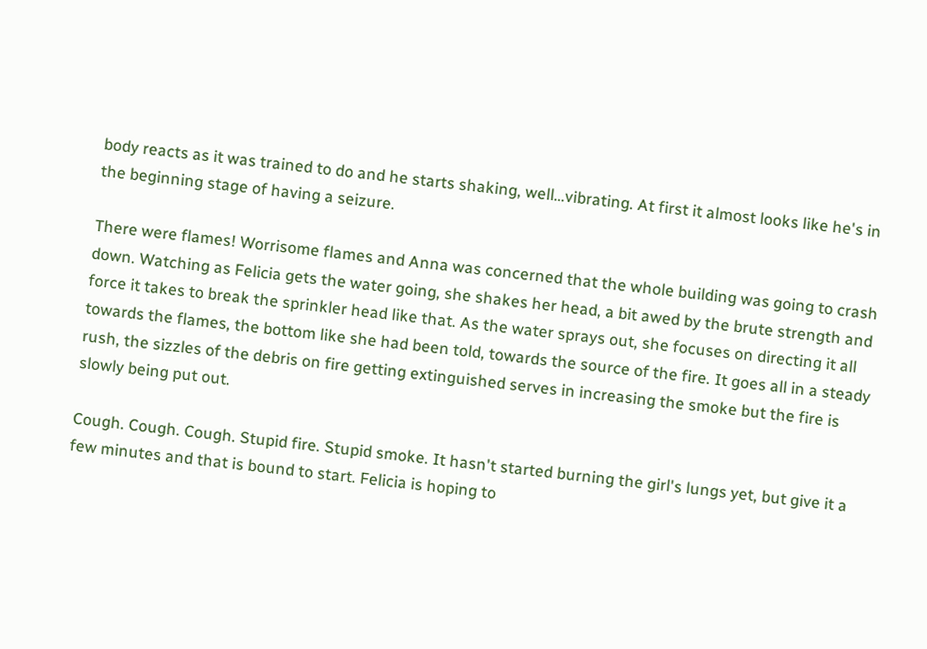body reacts as it was trained to do and he starts shaking, well…vibrating. At first it almost looks like he's in the beginning stage of having a seizure.

There were flames! Worrisome flames and Anna was concerned that the whole building was going to crash down. Watching as Felicia gets the water going, she shakes her head, a bit awed by the brute strength and force it takes to break the sprinkler head like that. As the water sprays out, she focuses on directing it all towards the flames, the bottom like she had been told, towards the source of the fire. It goes all in a steady rush, the sizzles of the debris on fire getting extinguished serves in increasing the smoke but the fire is slowly being put out.

Cough. Cough. Cough. Stupid fire. Stupid smoke. It hasn't started burning the girl's lungs yet, but give it a few minutes and that is bound to start. Felicia is hoping to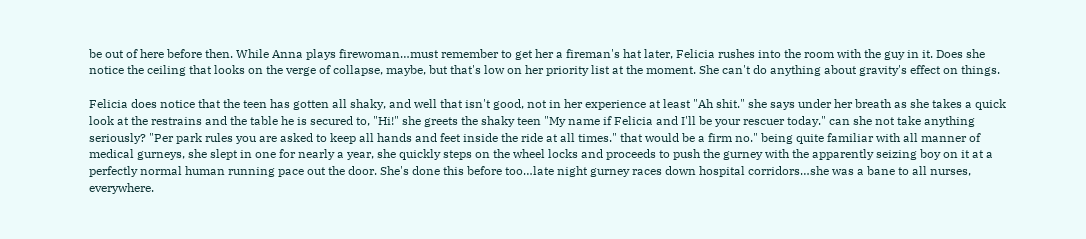be out of here before then. While Anna plays firewoman…must remember to get her a fireman's hat later, Felicia rushes into the room with the guy in it. Does she notice the ceiling that looks on the verge of collapse, maybe, but that's low on her priority list at the moment. She can't do anything about gravity's effect on things.

Felicia does notice that the teen has gotten all shaky, and well that isn't good, not in her experience at least "Ah shit." she says under her breath as she takes a quick look at the restrains and the table he is secured to, "Hi!" she greets the shaky teen "My name if Felicia and I'll be your rescuer today." can she not take anything seriously? "Per park rules you are asked to keep all hands and feet inside the ride at all times." that would be a firm no." being quite familiar with all manner of medical gurneys, she slept in one for nearly a year, she quickly steps on the wheel locks and proceeds to push the gurney with the apparently seizing boy on it at a perfectly normal human running pace out the door. She's done this before too…late night gurney races down hospital corridors…she was a bane to all nurses, everywhere.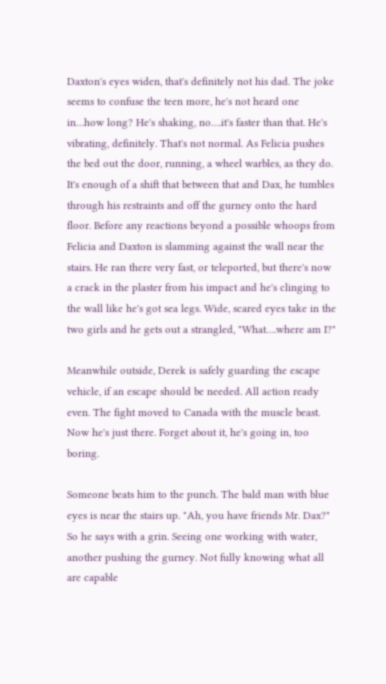Daxton's eyes widen, that's definitely not his dad. The joke seems to confuse the teen more, he's not heard one in…how long? He's shaking, no….it's faster than that. He's vibrating, definitely. That's not normal. As Felicia pushes the bed out the door, running, a wheel warbles, as they do. It's enough of a shift that between that and Dax, he tumbles through his restraints and off the gurney onto the hard floor. Before any reactions beyond a possible whoops from Felicia and Daxton is slamming against the wall near the stairs. He ran there very fast, or teleported, but there's now a crack in the plaster from his impact and he's clinging to the wall like he's got sea legs. Wide, scared eyes take in the two girls and he gets out a strangled, "What….where am I?"

Meanwhile outside, Derek is safely guarding the escape vehicle, if an escape should be needed. All action ready even. The fight moved to Canada with the muscle beast. Now he's just there. Forget about it, he's going in, too boring.

Someone beats him to the punch. The bald man with blue eyes is near the stairs up. "Ah, you have friends Mr. Dax?" So he says with a grin. Seeing one working with water, another pushing the gurney. Not fully knowing what all are capable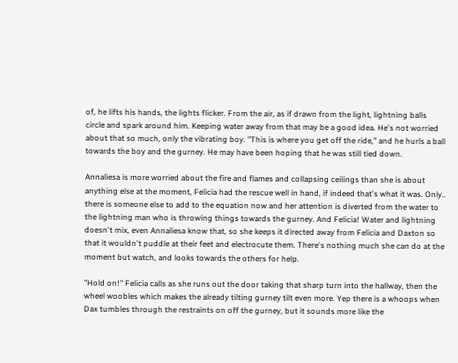of, he lifts his hands, the lights flicker. From the air, as if drawn from the light, lightning balls circle and spark around him. Keeping water away from that may be a good idea. He's not worried about that so much, only the vibrating boy. "This is where you get off the ride," and he hurls a ball towards the boy and the gurney. He may have been hoping that he was still tied down.

Annaliesa is more worried about the fire and flames and collapsing ceilings than she is about anything else at the moment, Felicia had the rescue well in hand, if indeed that's what it was. Only.. there is someone else to add to the equation now and her attention is diverted from the water to the lightning man who is throwing things towards the gurney. And Felicia! Water and lightning doesn't mix, even Annaliesa know that, so she keeps it directed away from Felicia and Daxton so that it wouldn't puddle at their feet and electrocute them. There's nothing much she can do at the moment but watch, and looks towards the others for help.

"Hold on!" Felicia calls as she runs out the door taking that sharp turn into the hallway, then the wheel woobles which makes the already tilting gurney tilt even more. Yep there is a whoops when Dax tumbles through the restraints on off the gurney, but it sounds more like the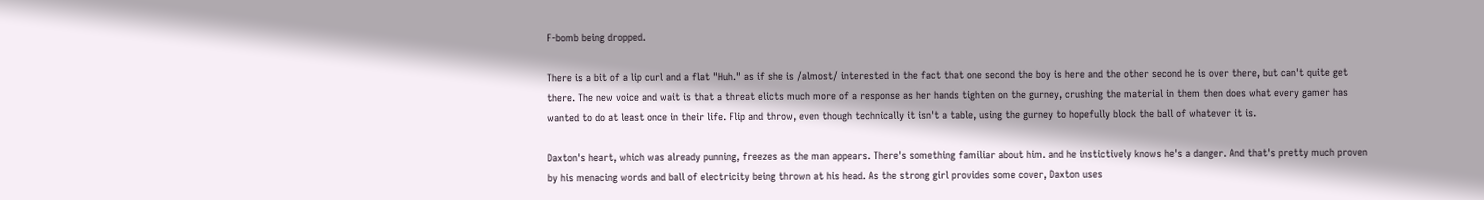F-bomb being dropped.

There is a bit of a lip curl and a flat "Huh." as if she is /almost/ interested in the fact that one second the boy is here and the other second he is over there, but can't quite get there. The new voice and wait is that a threat elicts much more of a response as her hands tighten on the gurney, crushing the material in them then does what every gamer has wanted to do at least once in their life. Flip and throw, even though technically it isn't a table, using the gurney to hopefully block the ball of whatever it is.

Daxton's heart, which was already punning, freezes as the man appears. There's something familiar about him. and he instictively knows he's a danger. And that's pretty much proven by his menacing words and ball of electricity being thrown at his head. As the strong girl provides some cover, Daxton uses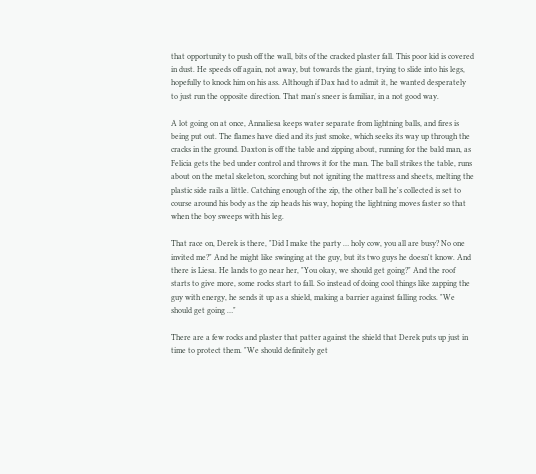that opportunity to push off the wall, bits of the cracked plaster fall. This poor kid is covered in dust. He speeds off again, not away, but towards the giant, trying to slide into his legs, hopefully to knock him on his ass. Although if Dax had to admit it, he wanted desperately to just run the opposite direction. That man's sneer is familiar, in a not good way.

A lot going on at once, Annaliesa keeps water separate from lightning balls, and fires is being put out. The flames have died and its just smoke, which seeks its way up through the cracks in the ground. Daxton is off the table and zipping about, running for the bald man, as Felicia gets the bed under control and throws it for the man. The ball strikes the table, runs about on the metal skeleton, scorching but not igniting the mattress and sheets, melting the plastic side rails a little. Catching enough of the zip, the other ball he's collected is set to course around his body as the zip heads his way, hoping the lightning moves faster so that when the boy sweeps with his leg.

That race on, Derek is there, "Did I make the party … holy cow, you all are busy? No one invited me?" And he might like swinging at the guy, but its two guys he doesn't know. And there is Liesa. He lands to go near her, "You okay, we should get going?" And the roof starts to give more, some rocks start to fall. So instead of doing cool things like zapping the guy with energy, he sends it up as a shield, making a barrier against falling rocks. "We should get going …"

There are a few rocks and plaster that patter against the shield that Derek puts up just in time to protect them. "We should definitely get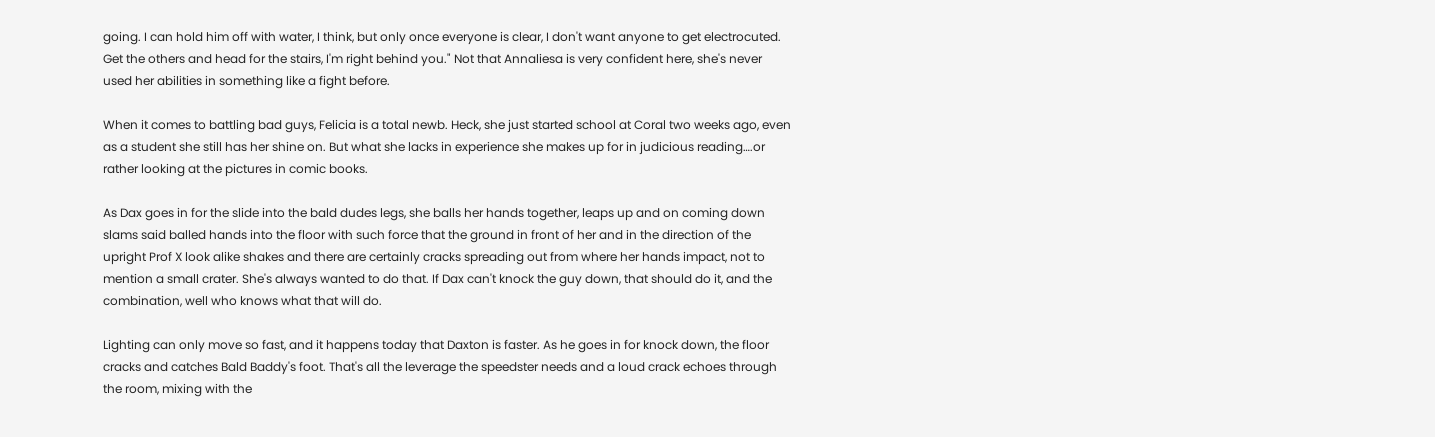going. I can hold him off with water, I think, but only once everyone is clear, I don't want anyone to get electrocuted. Get the others and head for the stairs, I'm right behind you." Not that Annaliesa is very confident here, she's never used her abilities in something like a fight before.

When it comes to battling bad guys, Felicia is a total newb. Heck, she just started school at Coral two weeks ago, even as a student she still has her shine on. But what she lacks in experience she makes up for in judicious reading….or rather looking at the pictures in comic books.

As Dax goes in for the slide into the bald dudes legs, she balls her hands together, leaps up and on coming down slams said balled hands into the floor with such force that the ground in front of her and in the direction of the upright Prof X look alike shakes and there are certainly cracks spreading out from where her hands impact, not to mention a small crater. She's always wanted to do that. If Dax can't knock the guy down, that should do it, and the combination, well who knows what that will do.

Lighting can only move so fast, and it happens today that Daxton is faster. As he goes in for knock down, the floor cracks and catches Bald Baddy's foot. That's all the leverage the speedster needs and a loud crack echoes through the room, mixing with the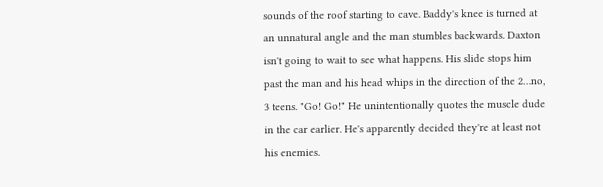sounds of the roof starting to cave. Baddy's knee is turned at an unnatural angle and the man stumbles backwards. Daxton isn't going to wait to see what happens. His slide stops him past the man and his head whips in the direction of the 2…no, 3 teens. "Go! Go!" He unintentionally quotes the muscle dude in the car earlier. He's apparently decided they're at least not his enemies.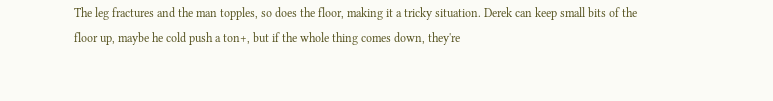The leg fractures and the man topples, so does the floor, making it a tricky situation. Derek can keep small bits of the floor up, maybe he cold push a ton+, but if the whole thing comes down, they're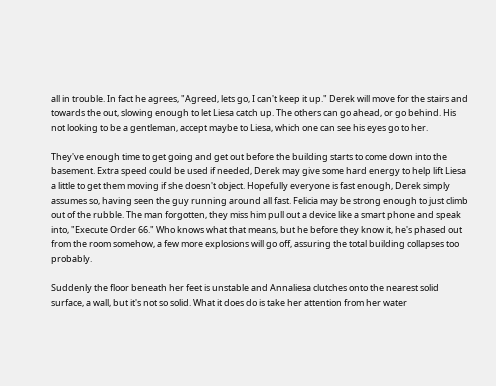all in trouble. In fact he agrees, "Agreed, lets go, I can't keep it up." Derek will move for the stairs and towards the out, slowing enough to let Liesa catch up. The others can go ahead, or go behind. His not looking to be a gentleman, accept maybe to Liesa, which one can see his eyes go to her.

They've enough time to get going and get out before the building starts to come down into the basement. Extra speed could be used if needed, Derek may give some hard energy to help lift Liesa a little to get them moving if she doesn't object. Hopefully everyone is fast enough, Derek simply assumes so, having seen the guy running around all fast. Felicia may be strong enough to just climb out of the rubble. The man forgotten, they miss him pull out a device like a smart phone and speak into, "Execute Order 66." Who knows what that means, but he before they know it, he's phased out from the room somehow, a few more explosions will go off, assuring the total building collapses too probably.

Suddenly the floor beneath her feet is unstable and Annaliesa clutches onto the nearest solid surface, a wall, but it's not so solid. What it does do is take her attention from her water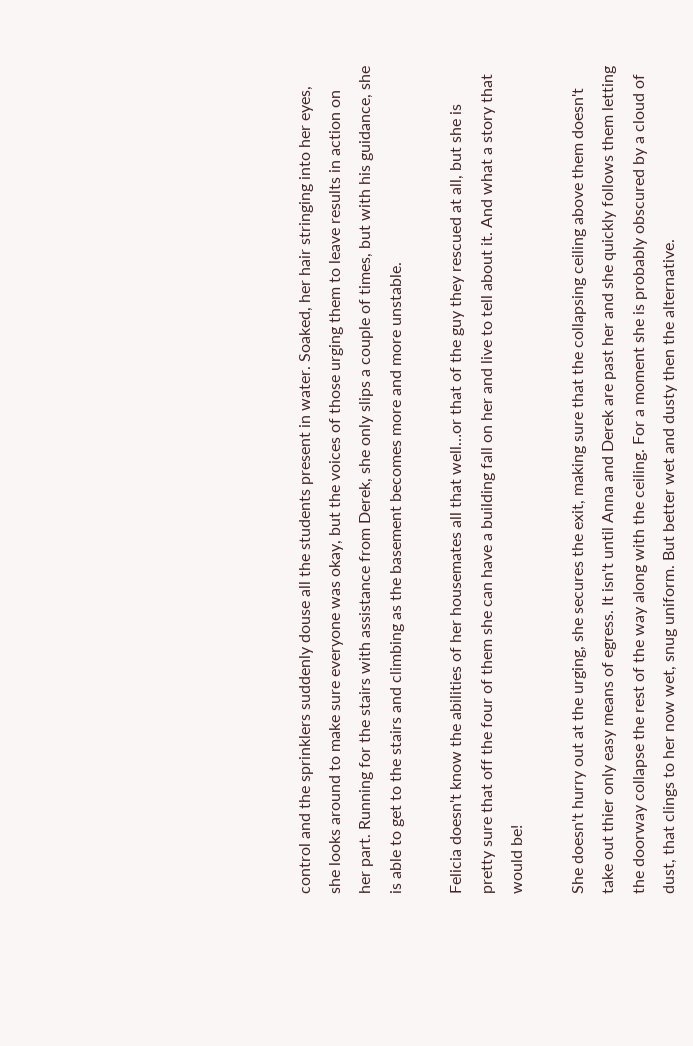control and the sprinklers suddenly douse all the students present in water. Soaked, her hair stringing into her eyes, she looks around to make sure everyone was okay, but the voices of those urging them to leave results in action on her part. Running for the stairs with assistance from Derek, she only slips a couple of times, but with his guidance, she is able to get to the stairs and climbing as the basement becomes more and more unstable.

Felicia doesn't know the abilities of her housemates all that well…or that of the guy they rescued at all, but she is pretty sure that off the four of them she can have a building fall on her and live to tell about it. And what a story that would be!

She doesn't hurry out at the urging, she secures the exit, making sure that the collapsing ceiling above them doesn't take out thier only easy means of egress. It isn't until Anna and Derek are past her and she quickly follows them letting the doorway collapse the rest of the way along with the ceiling. For a moment she is probably obscured by a cloud of dust, that clings to her now wet, snug uniform. But better wet and dusty then the alternative.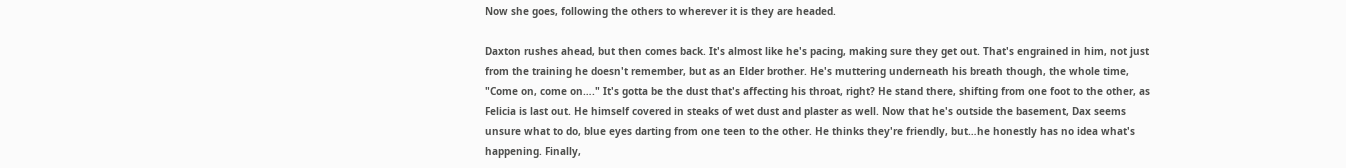Now she goes, following the others to wherever it is they are headed.

Daxton rushes ahead, but then comes back. It's almost like he's pacing, making sure they get out. That's engrained in him, not just from the training he doesn't remember, but as an Elder brother. He's muttering underneath his breath though, the whole time, "Come on, come on…." It's gotta be the dust that's affecting his throat, right? He stand there, shifting from one foot to the other, as Felicia is last out. He himself covered in steaks of wet dust and plaster as well. Now that he's outside the basement, Dax seems unsure what to do, blue eyes darting from one teen to the other. He thinks they're friendly, but…he honestly has no idea what's happening. Finally,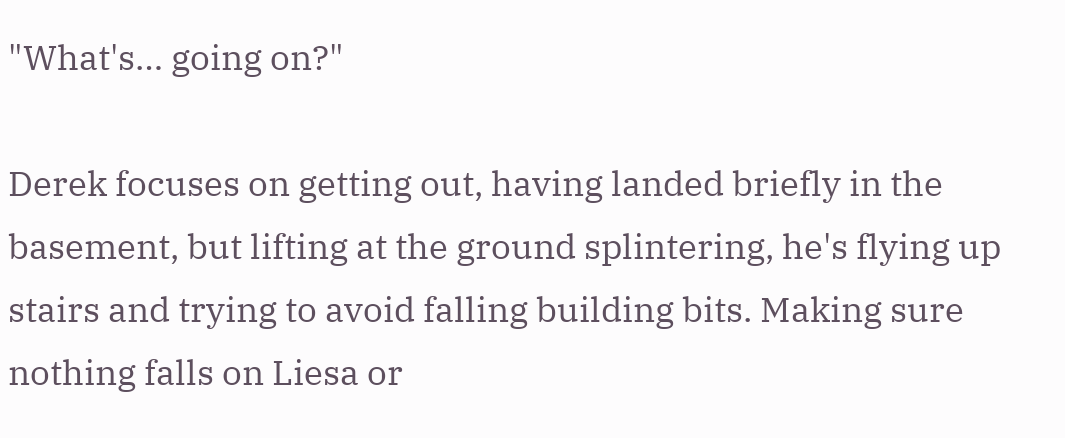"What's… going on?"

Derek focuses on getting out, having landed briefly in the basement, but lifting at the ground splintering, he's flying up stairs and trying to avoid falling building bits. Making sure nothing falls on Liesa or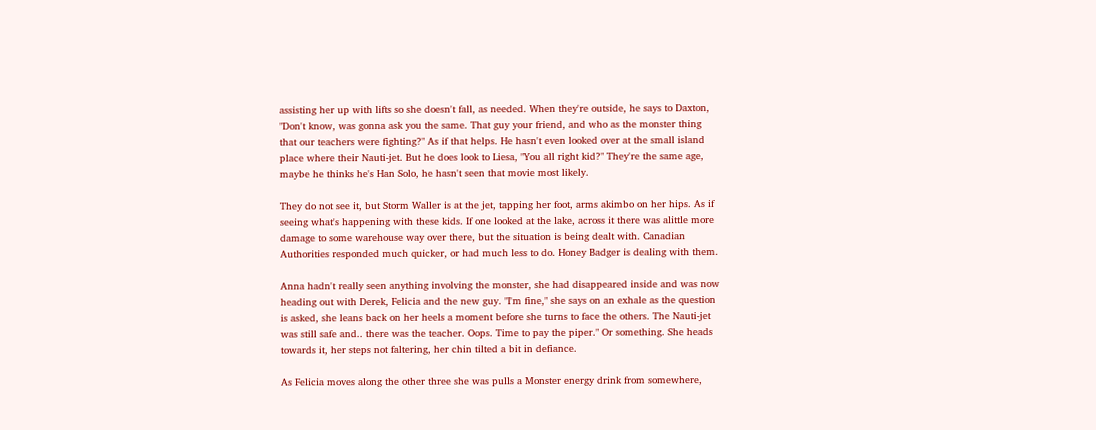assisting her up with lifts so she doesn't fall, as needed. When they're outside, he says to Daxton, "Don't know, was gonna ask you the same. That guy your friend, and who as the monster thing that our teachers were fighting?" As if that helps. He hasn't even looked over at the small island place where their Nauti-jet. But he does look to Liesa, "You all right kid?" They're the same age, maybe he thinks he's Han Solo, he hasn't seen that movie most likely.

They do not see it, but Storm Waller is at the jet, tapping her foot, arms akimbo on her hips. As if seeing what's happening with these kids. If one looked at the lake, across it there was alittle more damage to some warehouse way over there, but the situation is being dealt with. Canadian Authorities responded much quicker, or had much less to do. Honey Badger is dealing with them.

Anna hadn't really seen anything involving the monster, she had disappeared inside and was now heading out with Derek, Felicia and the new guy. "I'm fine," she says on an exhale as the question is asked, she leans back on her heels a moment before she turns to face the others. The Nauti-jet was still safe and.. there was the teacher. Oops. Time to pay the piper." Or something. She heads towards it, her steps not faltering, her chin tilted a bit in defiance.

As Felicia moves along the other three she was pulls a Monster energy drink from somewhere,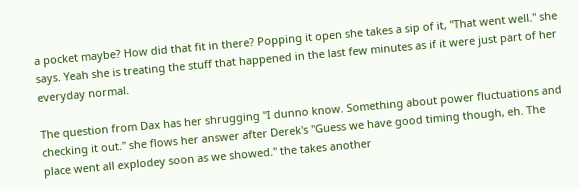a pocket maybe? How did that fit in there? Popping it open she takes a sip of it, "That went well." she says. Yeah she is treating the stuff that happened in the last few minutes as if it were just part of her everyday normal.

The question from Dax has her shrugging "I dunno know. Something about power fluctuations and checking it out." she flows her answer after Derek's "Guess we have good timing though, eh. The place went all explodey soon as we showed." the takes another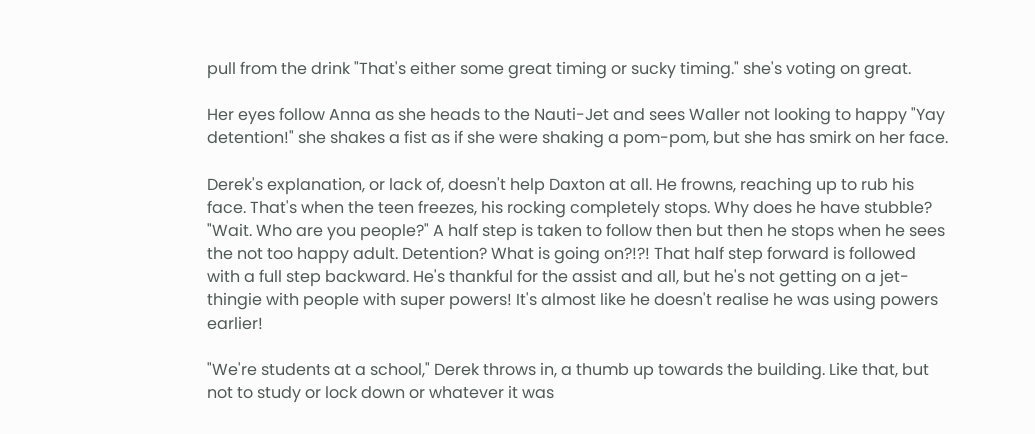pull from the drink "That's either some great timing or sucky timing." she's voting on great.

Her eyes follow Anna as she heads to the Nauti-Jet and sees Waller not looking to happy "Yay detention!" she shakes a fist as if she were shaking a pom-pom, but she has smirk on her face.

Derek's explanation, or lack of, doesn't help Daxton at all. He frowns, reaching up to rub his face. That's when the teen freezes, his rocking completely stops. Why does he have stubble? "Wait. Who are you people?" A half step is taken to follow then but then he stops when he sees the not too happy adult. Detention? What is going on?!?! That half step forward is followed with a full step backward. He's thankful for the assist and all, but he's not getting on a jet-thingie with people with super powers! It's almost like he doesn't realise he was using powers earlier!

"We're students at a school," Derek throws in, a thumb up towards the building. Like that, but not to study or lock down or whatever it was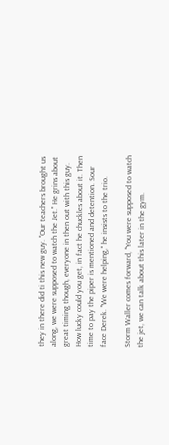they in there did ti this new guy. "Our teachers brought us along, we were supposed to watch the Jet." He grins about great timing though, everyone in then out with this guy. How lucky could you get, in fact he chuckles about it. Then time to pay the piper is mentioned and detention. Sour face Derek. "We were helping," he insists to the trio.

Storm Waller comes forward, "You were supposed to watch the jet, we can talk about this later in the gym.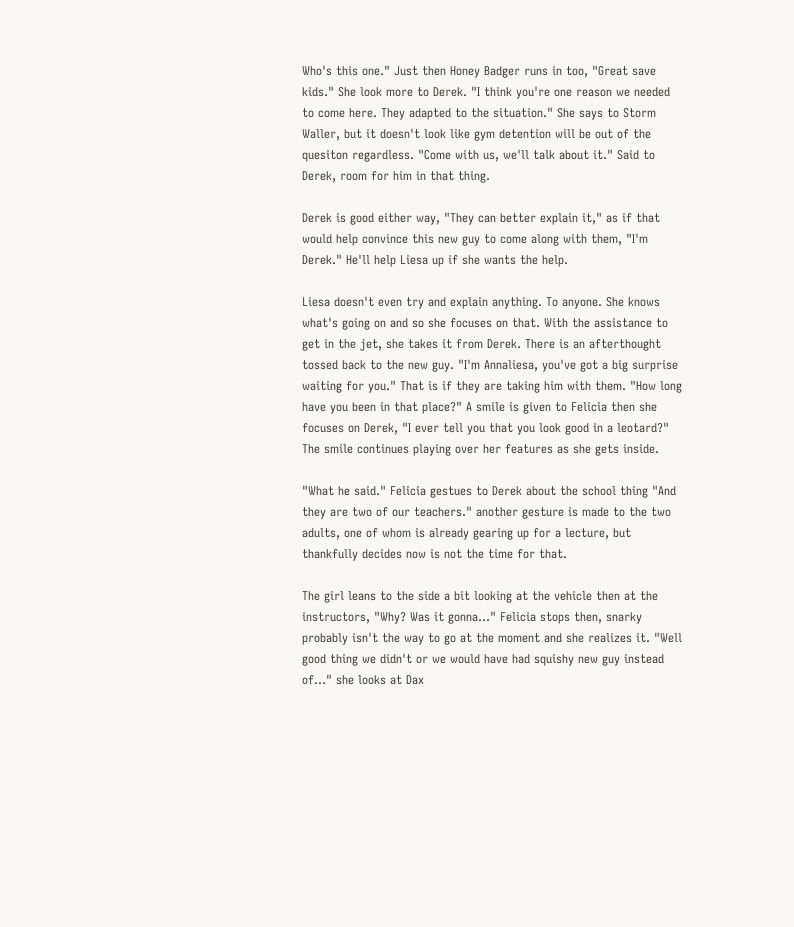Who's this one." Just then Honey Badger runs in too, "Great save kids." She look more to Derek. "I think you're one reason we needed to come here. They adapted to the situation." She says to Storm Waller, but it doesn't look like gym detention will be out of the quesiton regardless. "Come with us, we'll talk about it." Said to Derek, room for him in that thing.

Derek is good either way, "They can better explain it," as if that would help convince this new guy to come along with them, "I'm Derek." He'll help Liesa up if she wants the help.

Liesa doesn't even try and explain anything. To anyone. She knows what's going on and so she focuses on that. With the assistance to get in the jet, she takes it from Derek. There is an afterthought tossed back to the new guy. "I'm Annaliesa, you've got a big surprise waiting for you." That is if they are taking him with them. "How long have you been in that place?" A smile is given to Felicia then she focuses on Derek, "I ever tell you that you look good in a leotard?" The smile continues playing over her features as she gets inside.

"What he said." Felicia gestues to Derek about the school thing "And they are two of our teachers." another gesture is made to the two adults, one of whom is already gearing up for a lecture, but thankfully decides now is not the time for that.

The girl leans to the side a bit looking at the vehicle then at the instructors, "Why? Was it gonna…" Felicia stops then, snarky probably isn't the way to go at the moment and she realizes it. "Well good thing we didn't or we would have had squishy new guy instead of…" she looks at Dax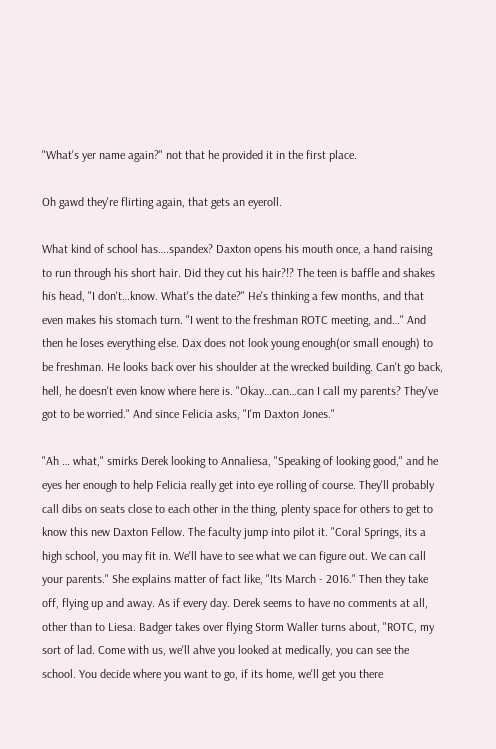"What's yer name again?" not that he provided it in the first place.

Oh gawd they're flirting again, that gets an eyeroll.

What kind of school has….spandex? Daxton opens his mouth once, a hand raising to run through his short hair. Did they cut his hair?!? The teen is baffle and shakes his head, "I don't…know. What's the date?" He's thinking a few months, and that even makes his stomach turn. "I went to the freshman ROTC meeting, and…" And then he loses everything else. Dax does not look young enough(or small enough) to be freshman. He looks back over his shoulder at the wrecked building. Can't go back, hell, he doesn't even know where here is. "Okay…can…can I call my parents? They've got to be worried." And since Felicia asks, "I'm Daxton Jones."

"Ah … what," smirks Derek looking to Annaliesa, "Speaking of looking good," and he eyes her enough to help Felicia really get into eye rolling of course. They'll probably call dibs on seats close to each other in the thing, plenty space for others to get to know this new Daxton Fellow. The faculty jump into pilot it. "Coral Springs, its a high school, you may fit in. We'll have to see what we can figure out. We can call your parents." She explains matter of fact like, "Its March - 2016." Then they take off, flying up and away. As if every day. Derek seems to have no comments at all, other than to Liesa. Badger takes over flying Storm Waller turns about, "ROTC, my sort of lad. Come with us, we'll ahve you looked at medically, you can see the school. You decide where you want to go, if its home, we'll get you there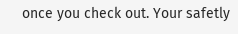once you check out. Your safetly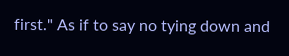first." As if to say no tying down and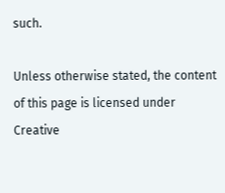such.

Unless otherwise stated, the content of this page is licensed under Creative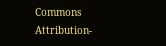Commons Attribution-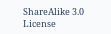ShareAlike 3.0 License